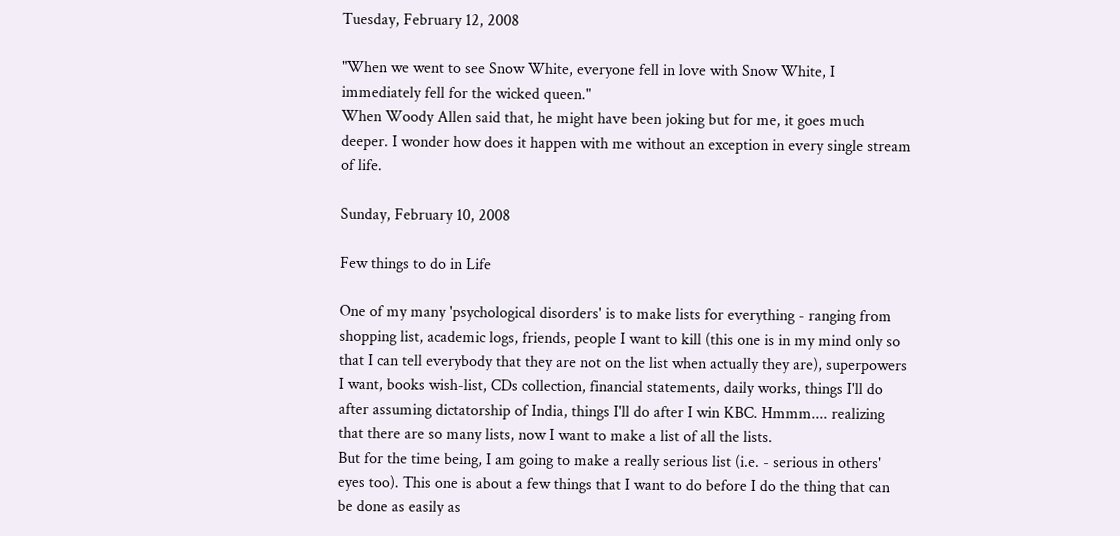Tuesday, February 12, 2008

"When we went to see Snow White, everyone fell in love with Snow White, I immediately fell for the wicked queen."
When Woody Allen said that, he might have been joking but for me, it goes much deeper. I wonder how does it happen with me without an exception in every single stream of life.

Sunday, February 10, 2008

Few things to do in Life

One of my many 'psychological disorders' is to make lists for everything - ranging from shopping list, academic logs, friends, people I want to kill (this one is in my mind only so that I can tell everybody that they are not on the list when actually they are), superpowers I want, books wish-list, CDs collection, financial statements, daily works, things I'll do after assuming dictatorship of India, things I'll do after I win KBC. Hmmm.... realizing that there are so many lists, now I want to make a list of all the lists.
But for the time being, I am going to make a really serious list (i.e. - serious in others' eyes too). This one is about a few things that I want to do before I do the thing that can be done as easily as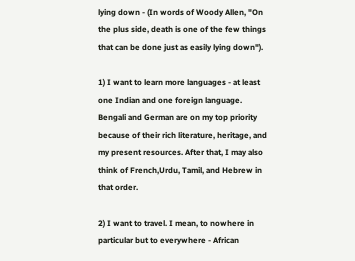lying down - (In words of Woody Allen, "On the plus side, death is one of the few things that can be done just as easily lying down").

1) I want to learn more languages - at least one Indian and one foreign language. Bengali and German are on my top priority because of their rich literature, heritage, and my present resources. After that, I may also think of French,Urdu, Tamil, and Hebrew in that order.

2) I want to travel. I mean, to nowhere in particular but to everywhere - African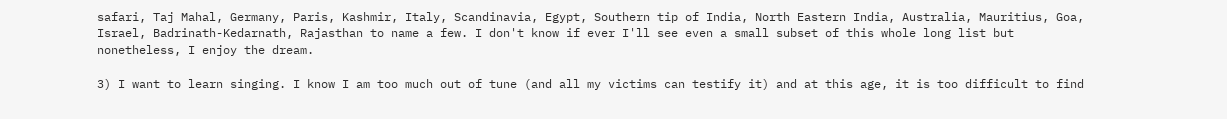safari, Taj Mahal, Germany, Paris, Kashmir, Italy, Scandinavia, Egypt, Southern tip of India, North Eastern India, Australia, Mauritius, Goa, Israel, Badrinath-Kedarnath, Rajasthan to name a few. I don't know if ever I'll see even a small subset of this whole long list but nonetheless, I enjoy the dream.

3) I want to learn singing. I know I am too much out of tune (and all my victims can testify it) and at this age, it is too difficult to find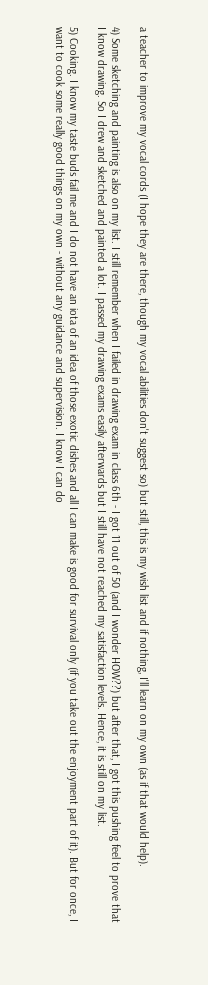a teacher to improve my vocal cords (I hope they are there, though my vocal abilities don't suggest so) but still, this is my wish list and if nothing, I'll learn on my own (as if that would help).

4) Some sketching and painting is also on my list. I still remember when I failed in drawing exam in class 6th - I got 11 out of 50 (and I wonder HOW??) but after that, I got this pushing feel to prove that I know drawing. So I drew and sketched and painted a lot. I passed my drawing exams easily afterwards but I still have not reached my satisfaction levels. Hence, it is still on my list.

5) Cooking. I know my taste buds fail me and I do not have an iota of an idea of those exotic dishes and all I can make is good for survival only (if you take out the enjoyment part of it). But for once, I want to cook some really good things on my own - without any guidance and supervision. I know I can do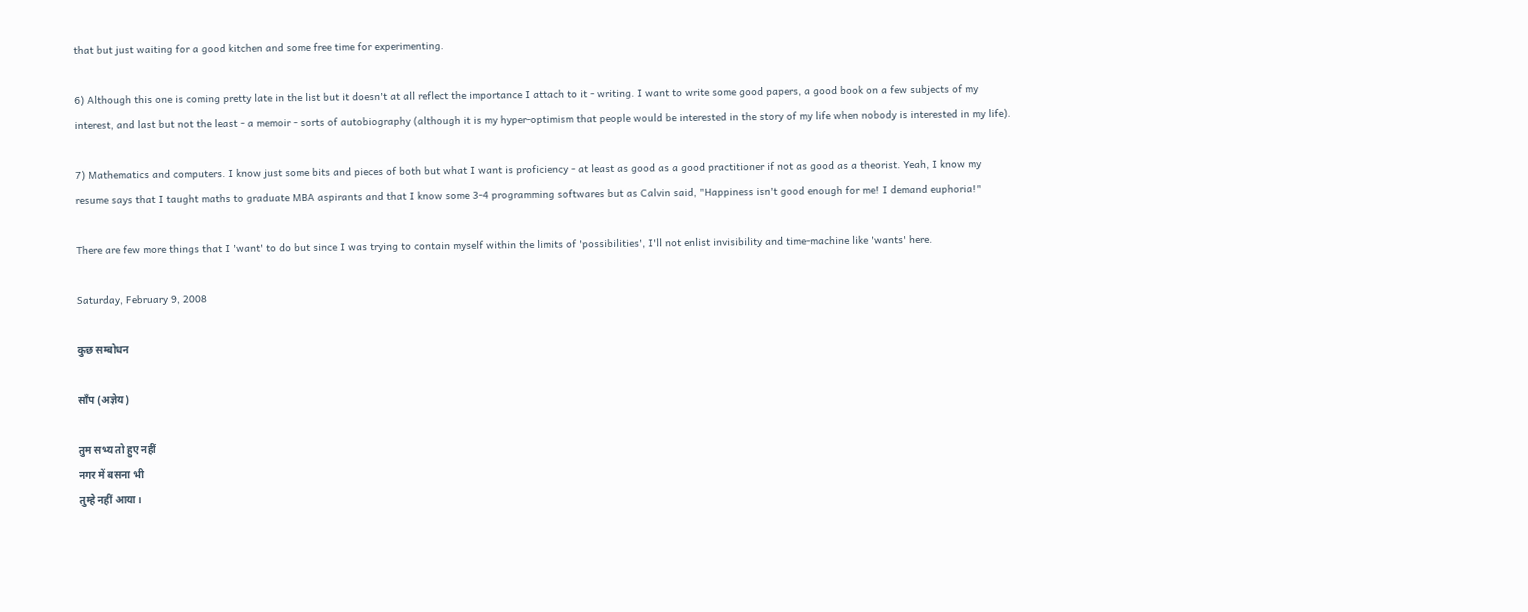that but just waiting for a good kitchen and some free time for experimenting.

6) Although this one is coming pretty late in the list but it doesn't at all reflect the importance I attach to it - writing. I want to write some good papers, a good book on a few subjects of my interest, and last but not the least - a memoir - sorts of autobiography (although it is my hyper-optimism that people would be interested in the story of my life when nobody is interested in my life).

7) Mathematics and computers. I know just some bits and pieces of both but what I want is proficiency - at least as good as a good practitioner if not as good as a theorist. Yeah, I know my resume says that I taught maths to graduate MBA aspirants and that I know some 3-4 programming softwares but as Calvin said, "Happiness isn't good enough for me! I demand euphoria!"

There are few more things that I 'want' to do but since I was trying to contain myself within the limits of 'possibilities', I'll not enlist invisibility and time-machine like 'wants' here.

Saturday, February 9, 2008

कुछ सम्बोधन

साँप (अज्ञेय)

तुम सभ्य तो हुए नहीं
नगर में बसना भी
तुम्हे नहीं आया।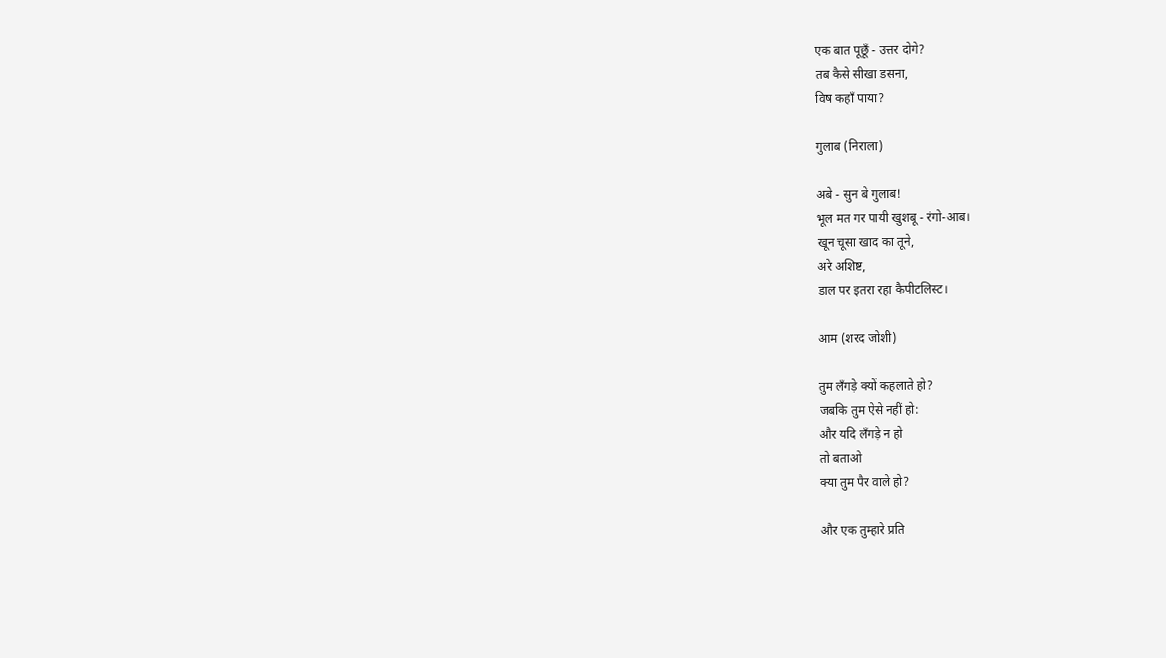एक बात पूछूँ - उत्तर दोगे?
तब कैसे सीखा डसना,
विष कहाँ पाया?

गुलाब (निराला)

अबे - सुन बे गुलाब!
भूल मत गर पायी खुशबू - रंगो-आब।
खून चूसा खाद का तूने,
अरे अशिष्ट,
डाल पर इतरा रहा कैपीटलिस्ट।

आम (शरद जोशी)

तुम लँगड़े क्यों कहलाते हो?
जबकि तुम ऐसे नहीं हो:
और यदि लँगड़े न हो
तो बताओ
क्या तुम पैर वाले हो?

और एक तुम्हारे प्रति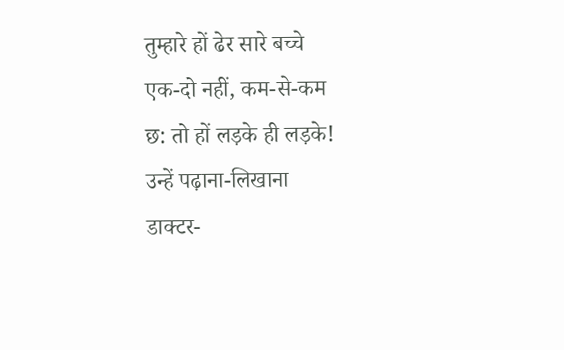तुम्हारे हों ढेर सारे बच्चे
एक-दो नहीं, कम-से-कम
छ: तो हों लड़के ही लड़के!
उन्हें पढ़ाना-लिखाना
डाक्टर-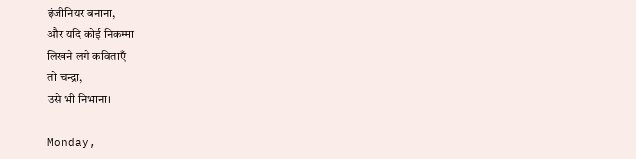इंजीनियर बनाना,
और यदि कोई निकम्मा
लिखने लगे कविताएँ
तो चन्द्रा,
उसे भी निभाना।

Monday,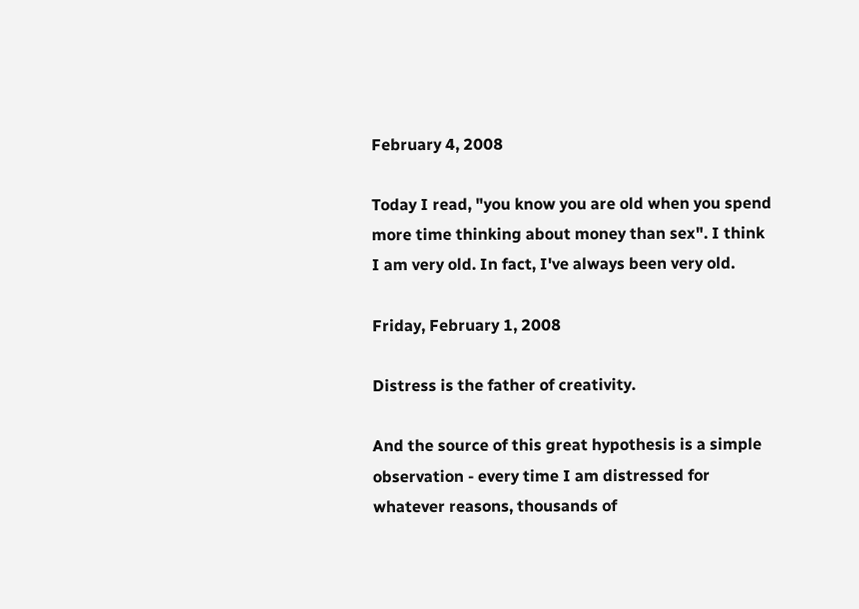February 4, 2008

Today I read, "you know you are old when you spend more time thinking about money than sex". I think I am very old. In fact, I've always been very old.

Friday, February 1, 2008

Distress is the father of creativity.

And the source of this great hypothesis is a simple observation - every time I am distressed for whatever reasons, thousands of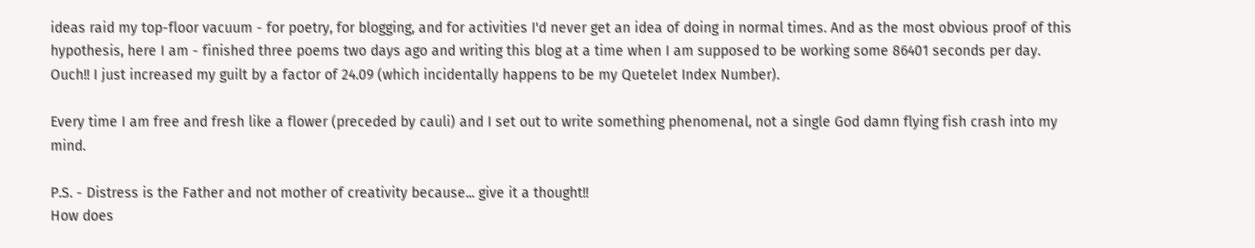ideas raid my top-floor vacuum - for poetry, for blogging, and for activities I'd never get an idea of doing in normal times. And as the most obvious proof of this hypothesis, here I am - finished three poems two days ago and writing this blog at a time when I am supposed to be working some 86401 seconds per day.
Ouch!! I just increased my guilt by a factor of 24.09 (which incidentally happens to be my Quetelet Index Number).

Every time I am free and fresh like a flower (preceded by cauli) and I set out to write something phenomenal, not a single God damn flying fish crash into my mind.

P.S. - Distress is the Father and not mother of creativity because... give it a thought!!
How does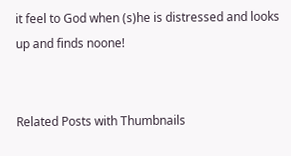it feel to God when (s)he is distressed and looks up and finds noone!


Related Posts with Thumbnails